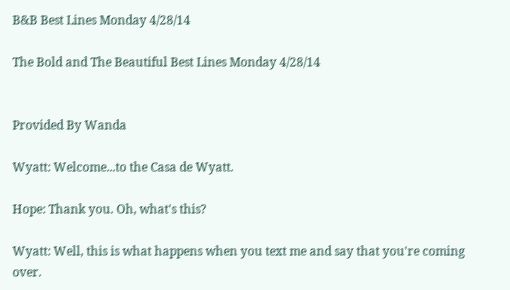B&B Best Lines Monday 4/28/14

The Bold and The Beautiful Best Lines Monday 4/28/14


Provided By Wanda

Wyatt: Welcome...to the Casa de Wyatt.

Hope: Thank you. Oh, what's this?

Wyatt: Well, this is what happens when you text me and say that you're coming over.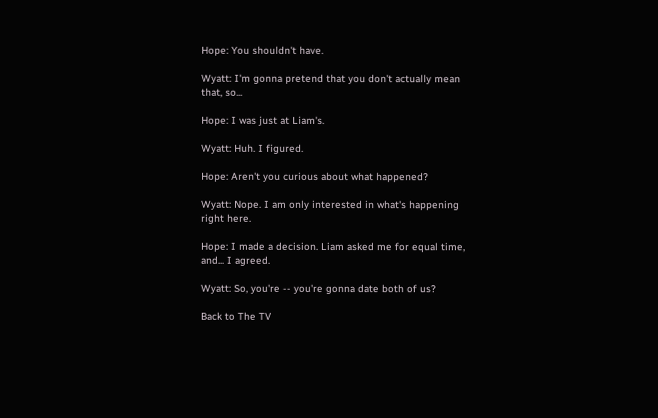Hope: You shouldn't have.

Wyatt: I'm gonna pretend that you don't actually mean that, so...

Hope: I was just at Liam's.

Wyatt: Huh. I figured.

Hope: Aren't you curious about what happened?

Wyatt: Nope. I am only interested in what's happening right here.

Hope: I made a decision. Liam asked me for equal time, and... I agreed.

Wyatt: So, you're -- you're gonna date both of us?

Back to The TV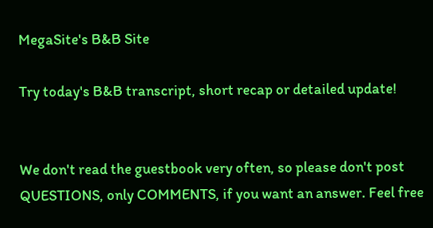MegaSite's B&B Site

Try today's B&B transcript, short recap or detailed update!


We don't read the guestbook very often, so please don't post QUESTIONS, only COMMENTS, if you want an answer. Feel free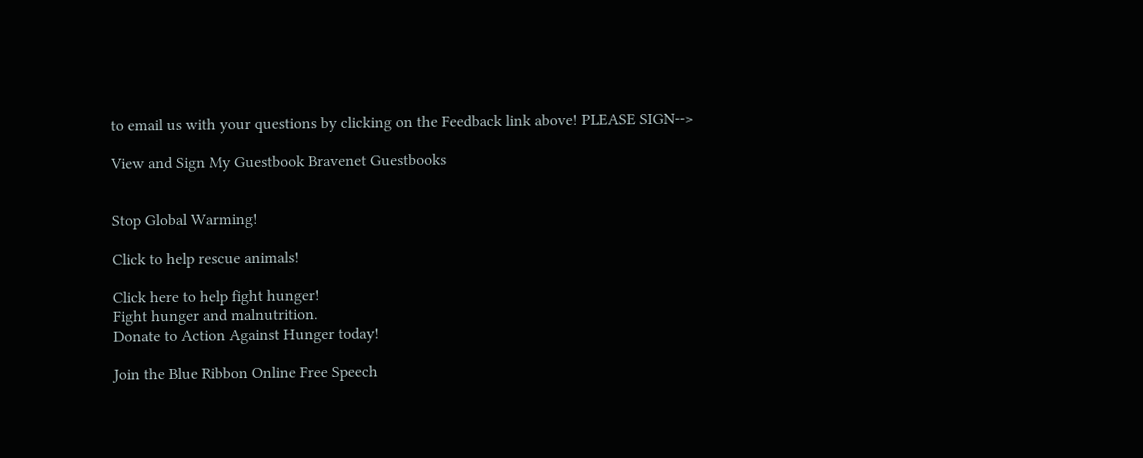to email us with your questions by clicking on the Feedback link above! PLEASE SIGN-->

View and Sign My Guestbook Bravenet Guestbooks


Stop Global Warming!

Click to help rescue animals!

Click here to help fight hunger!
Fight hunger and malnutrition.
Donate to Action Against Hunger today!

Join the Blue Ribbon Online Free Speech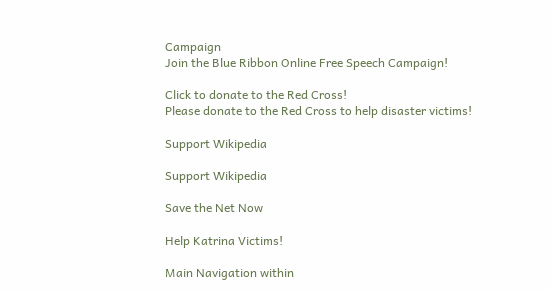Campaign
Join the Blue Ribbon Online Free Speech Campaign!

Click to donate to the Red Cross!
Please donate to the Red Cross to help disaster victims!

Support Wikipedia

Support Wikipedia

Save the Net Now

Help Katrina Victims!

Main Navigation within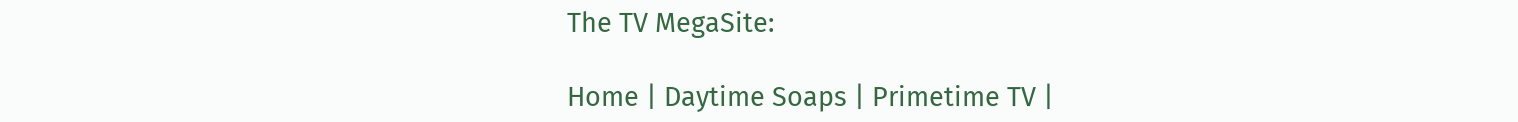The TV MegaSite:

Home | Daytime Soaps | Primetime TV |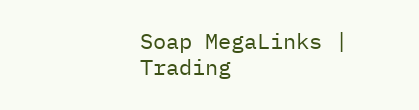Soap MegaLinks | Trading